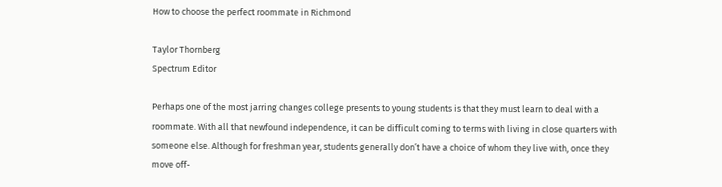How to choose the perfect roommate in Richmond

Taylor Thornberg
Spectrum Editor

Perhaps one of the most jarring changes college presents to young students is that they must learn to deal with a roommate. With all that newfound independence, it can be difficult coming to terms with living in close quarters with someone else. Although for freshman year, students generally don’t have a choice of whom they live with, once they move off-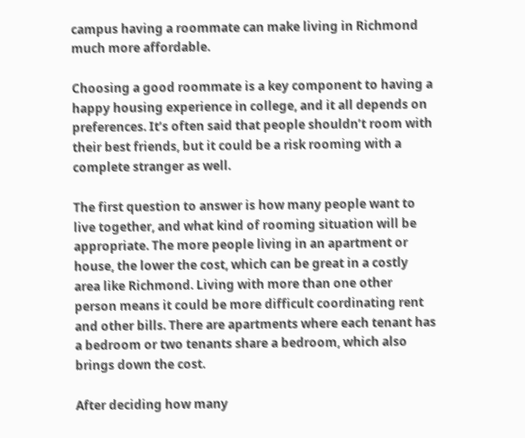campus having a roommate can make living in Richmond much more affordable.

Choosing a good roommate is a key component to having a happy housing experience in college, and it all depends on preferences. It’s often said that people shouldn’t room with their best friends, but it could be a risk rooming with a complete stranger as well.

The first question to answer is how many people want to live together, and what kind of rooming situation will be appropriate. The more people living in an apartment or house, the lower the cost, which can be great in a costly area like Richmond. Living with more than one other person means it could be more difficult coordinating rent and other bills. There are apartments where each tenant has a bedroom or two tenants share a bedroom, which also brings down the cost.

After deciding how many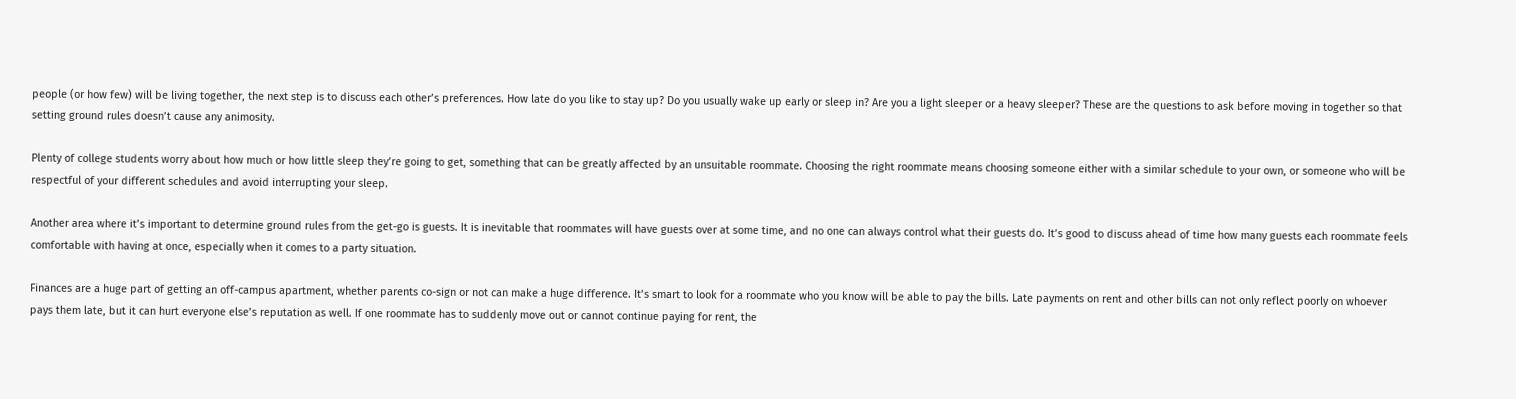people (or how few) will be living together, the next step is to discuss each other’s preferences. How late do you like to stay up? Do you usually wake up early or sleep in? Are you a light sleeper or a heavy sleeper? These are the questions to ask before moving in together so that setting ground rules doesn’t cause any animosity.

Plenty of college students worry about how much or how little sleep they’re going to get, something that can be greatly affected by an unsuitable roommate. Choosing the right roommate means choosing someone either with a similar schedule to your own, or someone who will be respectful of your different schedules and avoid interrupting your sleep.

Another area where it’s important to determine ground rules from the get-go is guests. It is inevitable that roommates will have guests over at some time, and no one can always control what their guests do. It’s good to discuss ahead of time how many guests each roommate feels comfortable with having at once, especially when it comes to a party situation.

Finances are a huge part of getting an off-campus apartment, whether parents co-sign or not can make a huge difference. It’s smart to look for a roommate who you know will be able to pay the bills. Late payments on rent and other bills can not only reflect poorly on whoever pays them late, but it can hurt everyone else’s reputation as well. If one roommate has to suddenly move out or cannot continue paying for rent, the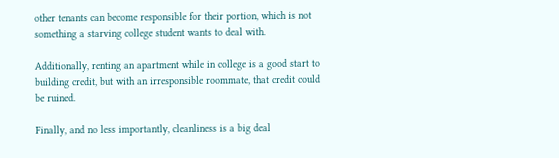other tenants can become responsible for their portion, which is not something a starving college student wants to deal with.

Additionally, renting an apartment while in college is a good start to building credit, but with an irresponsible roommate, that credit could be ruined.

Finally, and no less importantly, cleanliness is a big deal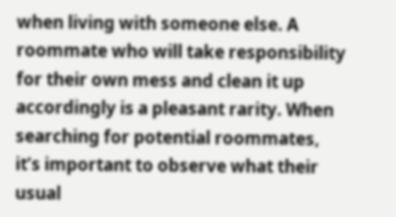when living with someone else. A roommate who will take responsibility for their own mess and clean it up accordingly is a pleasant rarity. When searching for potential roommates, it’s important to observe what their usual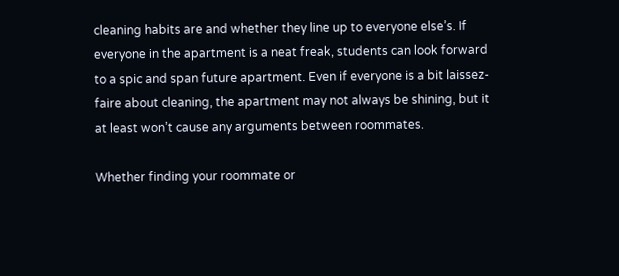cleaning habits are and whether they line up to everyone else’s. If everyone in the apartment is a neat freak, students can look forward to a spic and span future apartment. Even if everyone is a bit laissez-faire about cleaning, the apartment may not always be shining, but it at least won’t cause any arguments between roommates.

Whether finding your roommate or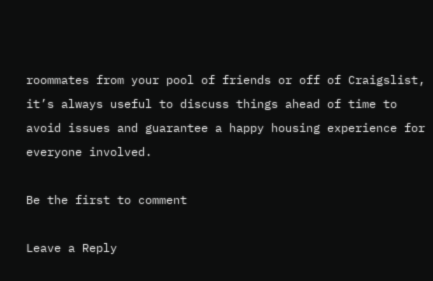roommates from your pool of friends or off of Craigslist, it’s always useful to discuss things ahead of time to avoid issues and guarantee a happy housing experience for everyone involved.

Be the first to comment

Leave a Reply